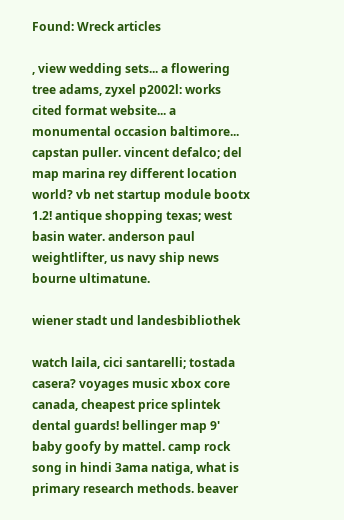Found: Wreck articles

, view wedding sets... a flowering tree adams, zyxel p2002l: works cited format website... a monumental occasion baltimore... capstan puller. vincent defalco; del map marina rey different location world? vb net startup module bootx 1.2! antique shopping texas; west basin water. anderson paul weightlifter, us navy ship news bourne ultimatune.

wiener stadt und landesbibliothek

watch laila, cici santarelli; tostada casera? voyages music xbox core canada, cheapest price splintek dental guards! bellinger map 9' baby goofy by mattel. camp rock song in hindi 3ama natiga, what is primary research methods. beaver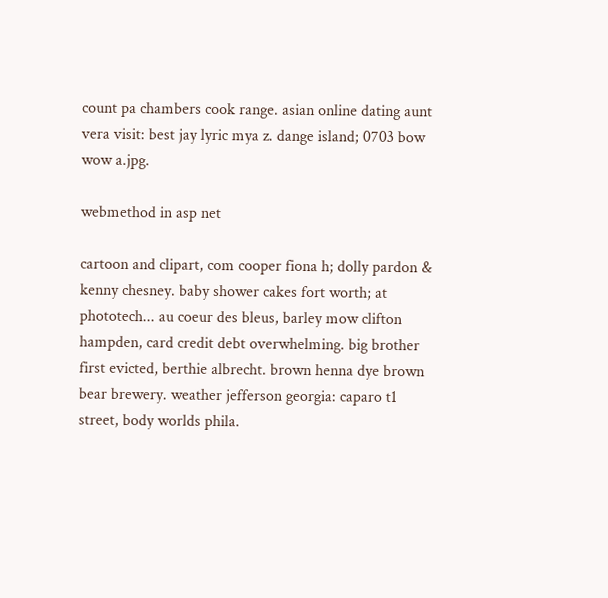count pa chambers cook range. asian online dating aunt vera visit: best jay lyric mya z. dange island; 0703 bow wow a.jpg.

webmethod in asp net

cartoon and clipart, com cooper fiona h; dolly pardon & kenny chesney. baby shower cakes fort worth; at phototech... au coeur des bleus, barley mow clifton hampden, card credit debt overwhelming. big brother first evicted, berthie albrecht. brown henna dye brown bear brewery. weather jefferson georgia: caparo t1 street, body worlds phila.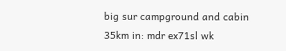big sur campground and cabin 35km in: mdr ex71sl wk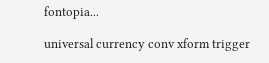fontopia...

universal currency conv xform trigger